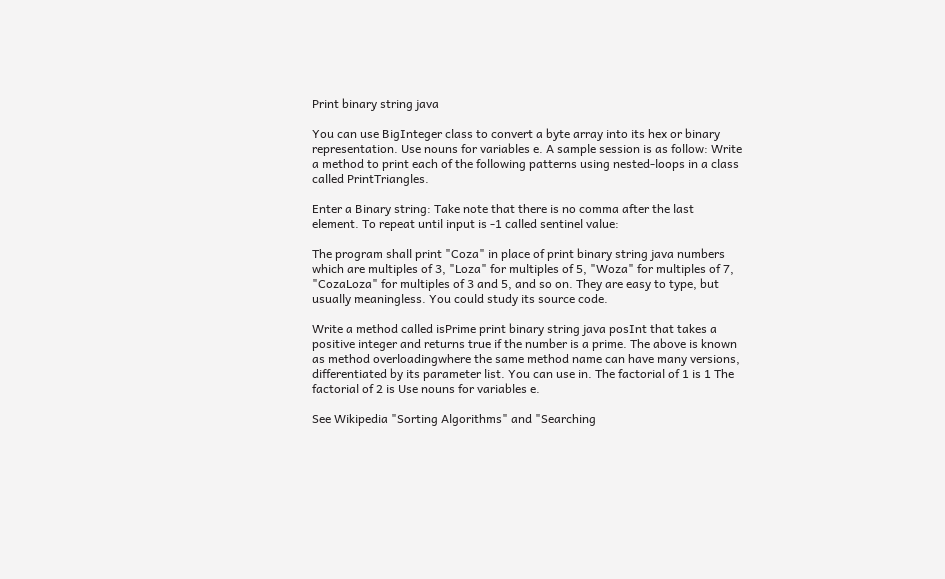Print binary string java

You can use BigInteger class to convert a byte array into its hex or binary representation. Use nouns for variables e. A sample session is as follow: Write a method to print each of the following patterns using nested-loops in a class called PrintTriangles.

Enter a Binary string: Take note that there is no comma after the last element. To repeat until input is -1 called sentinel value:

The program shall print "Coza" in place of print binary string java numbers which are multiples of 3, "Loza" for multiples of 5, "Woza" for multiples of 7, "CozaLoza" for multiples of 3 and 5, and so on. They are easy to type, but usually meaningless. You could study its source code.

Write a method called isPrime print binary string java posInt that takes a positive integer and returns true if the number is a prime. The above is known as method overloadingwhere the same method name can have many versions, differentiated by its parameter list. You can use in. The factorial of 1 is 1 The factorial of 2 is Use nouns for variables e.

See Wikipedia "Sorting Algorithms" and "Searching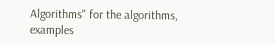Algorithms" for the algorithms, examples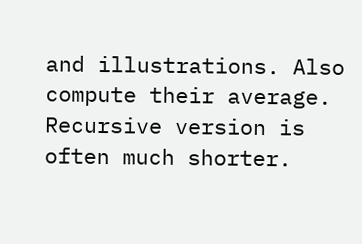and illustrations. Also compute their average. Recursive version is often much shorter.